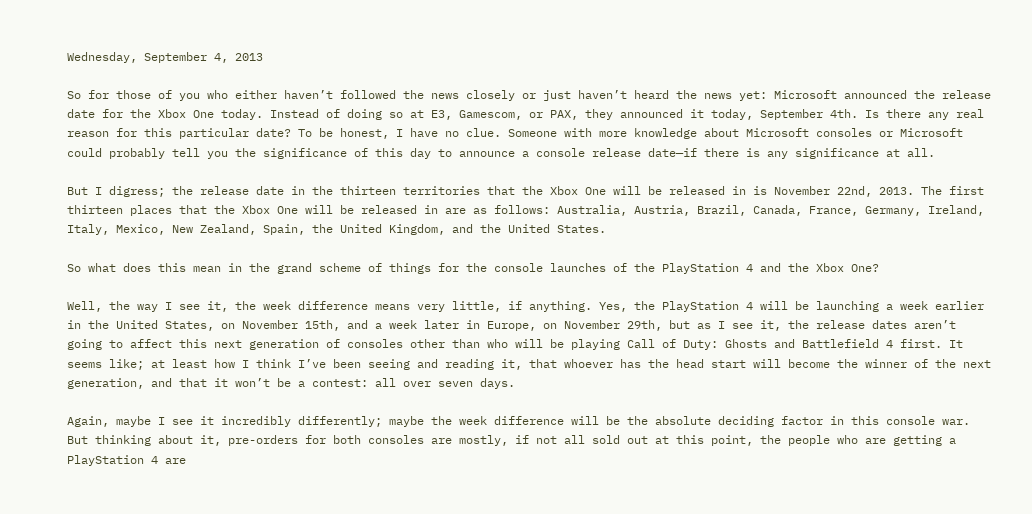Wednesday, September 4, 2013

So for those of you who either haven’t followed the news closely or just haven’t heard the news yet: Microsoft announced the release date for the Xbox One today. Instead of doing so at E3, Gamescom, or PAX, they announced it today, September 4th. Is there any real reason for this particular date? To be honest, I have no clue. Someone with more knowledge about Microsoft consoles or Microsoft could probably tell you the significance of this day to announce a console release date—if there is any significance at all.

But I digress; the release date in the thirteen territories that the Xbox One will be released in is November 22nd, 2013. The first thirteen places that the Xbox One will be released in are as follows: Australia, Austria, Brazil, Canada, France, Germany, Ireland, Italy, Mexico, New Zealand, Spain, the United Kingdom, and the United States.

So what does this mean in the grand scheme of things for the console launches of the PlayStation 4 and the Xbox One?

Well, the way I see it, the week difference means very little, if anything. Yes, the PlayStation 4 will be launching a week earlier in the United States, on November 15th, and a week later in Europe, on November 29th, but as I see it, the release dates aren’t going to affect this next generation of consoles other than who will be playing Call of Duty: Ghosts and Battlefield 4 first. It seems like; at least how I think I’ve been seeing and reading it, that whoever has the head start will become the winner of the next generation, and that it won’t be a contest: all over seven days.

Again, maybe I see it incredibly differently; maybe the week difference will be the absolute deciding factor in this console war. But thinking about it, pre-orders for both consoles are mostly, if not all sold out at this point, the people who are getting a PlayStation 4 are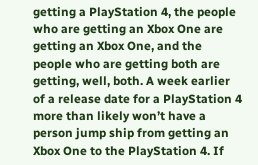getting a PlayStation 4, the people who are getting an Xbox One are getting an Xbox One, and the people who are getting both are getting, well, both. A week earlier of a release date for a PlayStation 4 more than likely won’t have a person jump ship from getting an Xbox One to the PlayStation 4. If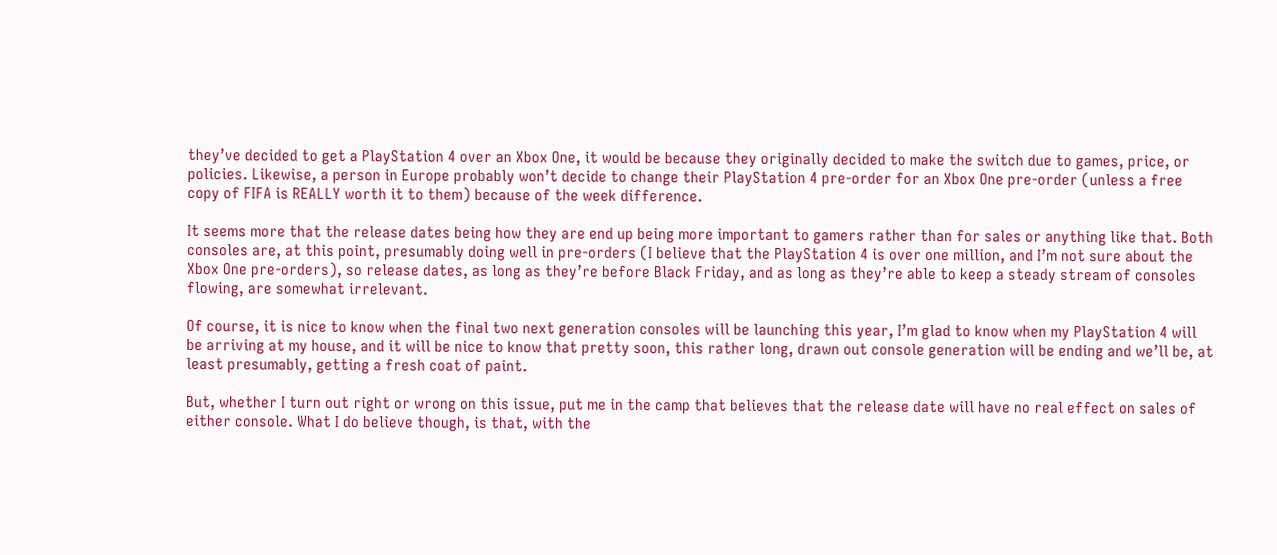they’ve decided to get a PlayStation 4 over an Xbox One, it would be because they originally decided to make the switch due to games, price, or policies. Likewise, a person in Europe probably won’t decide to change their PlayStation 4 pre-order for an Xbox One pre-order (unless a free copy of FIFA is REALLY worth it to them) because of the week difference.

It seems more that the release dates being how they are end up being more important to gamers rather than for sales or anything like that. Both consoles are, at this point, presumably doing well in pre-orders (I believe that the PlayStation 4 is over one million, and I’m not sure about the Xbox One pre-orders), so release dates, as long as they’re before Black Friday, and as long as they’re able to keep a steady stream of consoles flowing, are somewhat irrelevant.

Of course, it is nice to know when the final two next generation consoles will be launching this year, I’m glad to know when my PlayStation 4 will be arriving at my house, and it will be nice to know that pretty soon, this rather long, drawn out console generation will be ending and we’ll be, at least presumably, getting a fresh coat of paint.

But, whether I turn out right or wrong on this issue, put me in the camp that believes that the release date will have no real effect on sales of either console. What I do believe though, is that, with the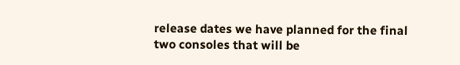release dates we have planned for the final two consoles that will be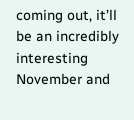coming out, it’ll be an incredibly interesting November and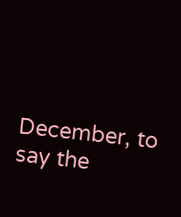December, to say the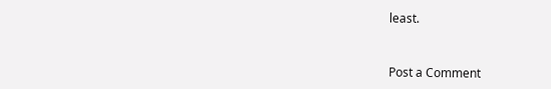least.


Post a Comment